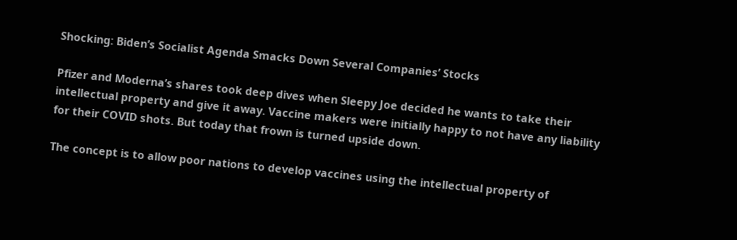Shocking: Biden’s Socialist Agenda Smacks Down Several Companies’ Stocks

Pfizer and Moderna’s shares took deep dives when Sleepy Joe decided he wants to take their intellectual property and give it away. Vaccine makers were initially happy to not have any liability for their COVID shots. But today that frown is turned upside down.

The concept is to allow poor nations to develop vaccines using the intellectual property of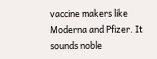vaccine makers like Moderna and Pfizer. It sounds noble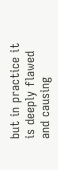but in practice it is deeply flawed and causing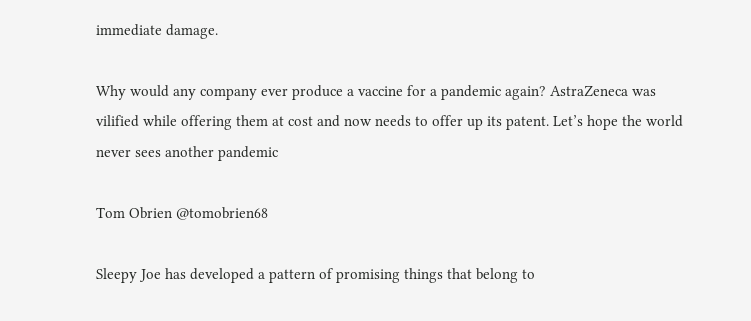immediate damage.

Why would any company ever produce a vaccine for a pandemic again? AstraZeneca was vilified while offering them at cost and now needs to offer up its patent. Let’s hope the world never sees another pandemic

Tom Obrien @tomobrien68

Sleepy Joe has developed a pattern of promising things that belong to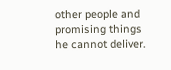other people and promising things he cannot deliver.